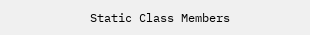Static Class Members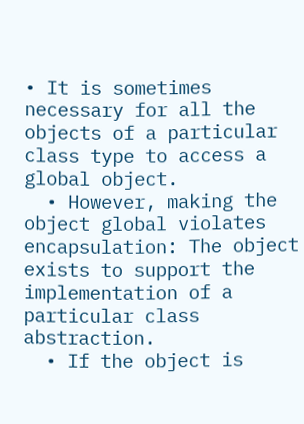• It is sometimes necessary for all the objects of a particular class type to access a global object.
  • However, making the object global violates encapsulation: The object exists to support the implementation of a particular class abstraction.
  • If the object is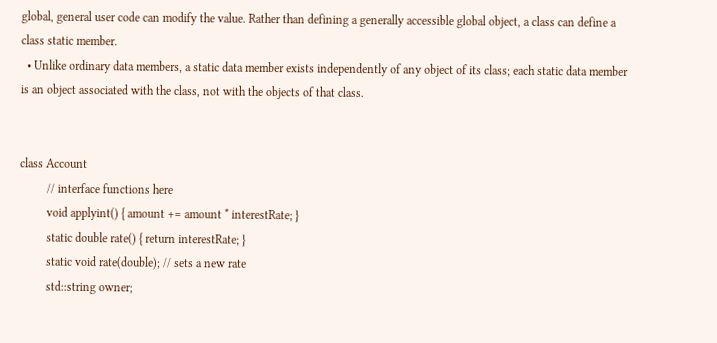global, general user code can modify the value. Rather than defining a generally accessible global object, a class can define a class static member.
  • Unlike ordinary data members, a static data member exists independently of any object of its class; each static data member is an object associated with the class, not with the objects of that class.


class Account
         // interface functions here
         void applyint() { amount += amount * interestRate; }
         static double rate() { return interestRate; }
         static void rate(double); // sets a new rate
         std::string owner;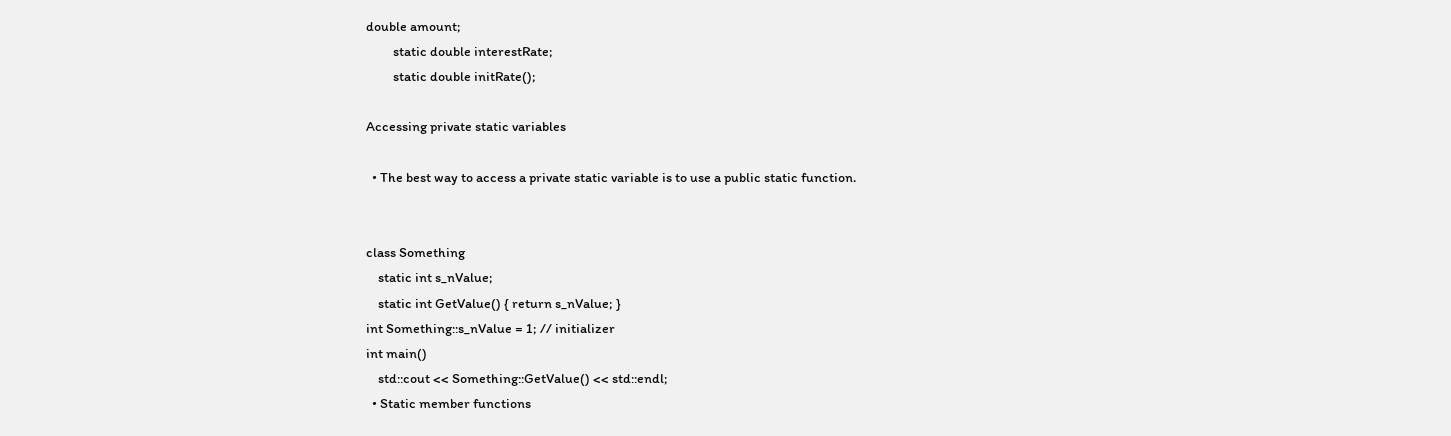double amount;
         static double interestRate;
         static double initRate();

Accessing private static variables

  • The best way to access a private static variable is to use a public static function.


class Something
    static int s_nValue;
    static int GetValue() { return s_nValue; }
int Something::s_nValue = 1; // initializer
int main()
    std::cout << Something::GetValue() << std::endl;
  • Static member functions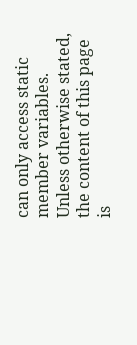can only access static member variables.
Unless otherwise stated, the content of this page is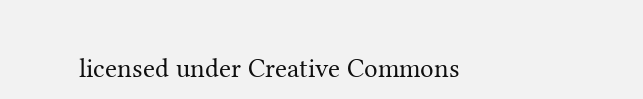licensed under Creative Commons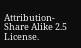Attribution-Share Alike 2.5 License.